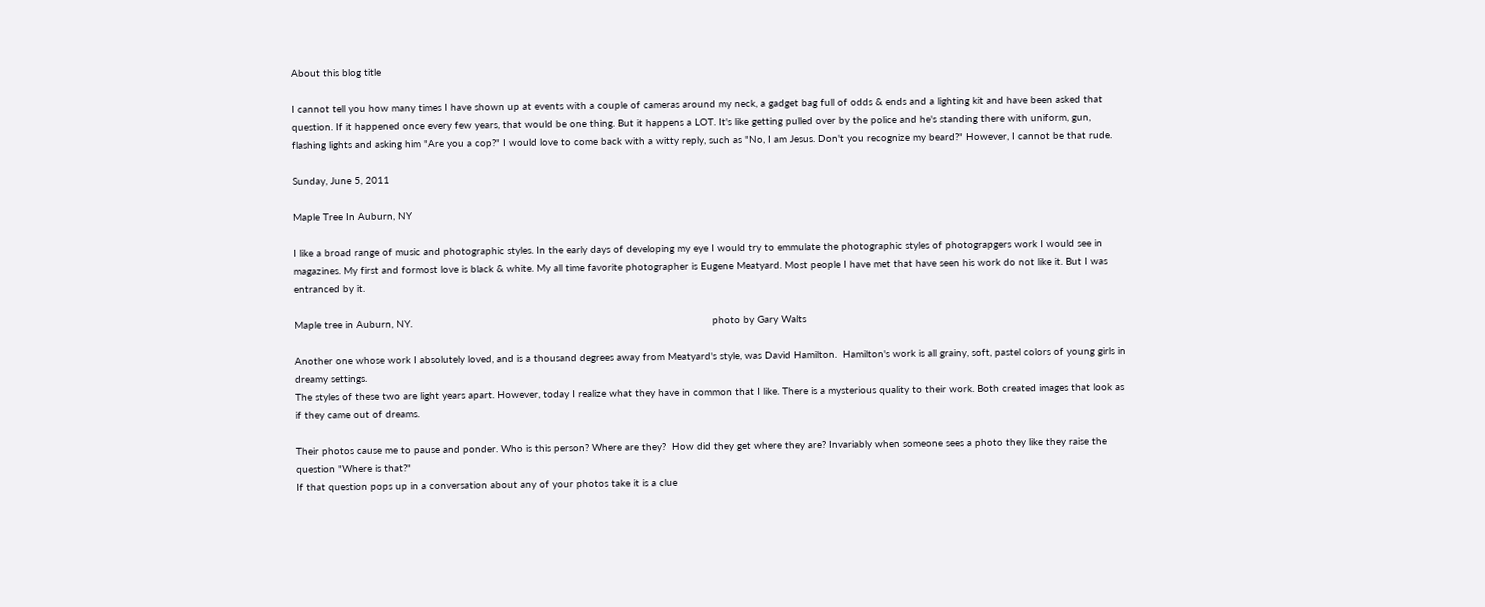About this blog title

I cannot tell you how many times I have shown up at events with a couple of cameras around my neck, a gadget bag full of odds & ends and a lighting kit and have been asked that question. If it happened once every few years, that would be one thing. But it happens a LOT. It's like getting pulled over by the police and he's standing there with uniform, gun, flashing lights and asking him "Are you a cop?" I would love to come back with a witty reply, such as "No, I am Jesus. Don't you recognize my beard?" However, I cannot be that rude.

Sunday, June 5, 2011

Maple Tree In Auburn, NY

I like a broad range of music and photographic styles. In the early days of developing my eye I would try to emmulate the photographic styles of photograpgers work I would see in magazines. My first and formost love is black & white. My all time favorite photographer is Eugene Meatyard. Most people I have met that have seen his work do not like it. But I was entranced by it.

Maple tree in Auburn, NY.                                                                                                    photo by Gary Walts

Another one whose work I absolutely loved, and is a thousand degrees away from Meatyard's style, was David Hamilton.  Hamilton's work is all grainy, soft, pastel colors of young girls in dreamy settings.
The styles of these two are light years apart. However, today I realize what they have in common that I like. There is a mysterious quality to their work. Both created images that look as if they came out of dreams.

Their photos cause me to pause and ponder. Who is this person? Where are they?  How did they get where they are? Invariably when someone sees a photo they like they raise the question "Where is that?"
If that question pops up in a conversation about any of your photos take it is a clue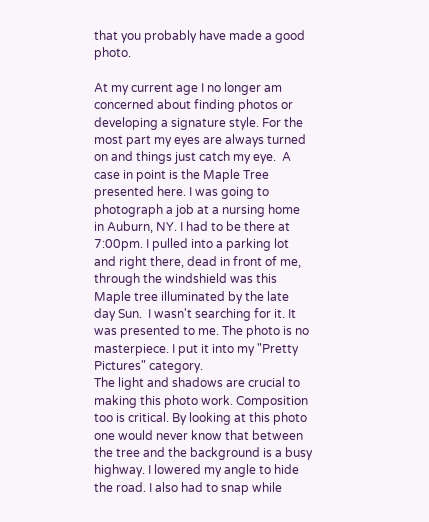that you probably have made a good photo.

At my current age I no longer am concerned about finding photos or developing a signature style. For the most part my eyes are always turned on and things just catch my eye.  A case in point is the Maple Tree presented here. I was going to photograph a job at a nursing home in Auburn, NY. I had to be there at 7:00pm. I pulled into a parking lot and right there, dead in front of me, through the windshield was this Maple tree illuminated by the late day Sun.  I wasn't searching for it. It was presented to me. The photo is no masterpiece. I put it into my "Pretty Pictures" category.
The light and shadows are crucial to making this photo work. Composition too is critical. By looking at this photo one would never know that between the tree and the background is a busy highway. I lowered my angle to hide the road. I also had to snap while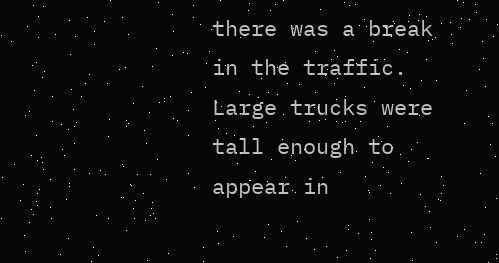there was a break in the traffic. Large trucks were tall enough to appear in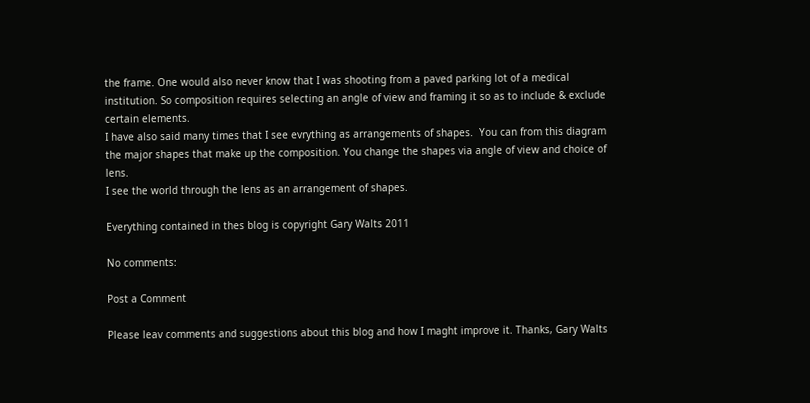the frame. One would also never know that I was shooting from a paved parking lot of a medical institution. So composition requires selecting an angle of view and framing it so as to include & exclude certain elements.
I have also said many times that I see evrything as arrangements of shapes.  You can from this diagram the major shapes that make up the composition. You change the shapes via angle of view and choice of lens.
I see the world through the lens as an arrangement of shapes.

Everything contained in thes blog is copyright Gary Walts 2011

No comments:

Post a Comment

Please leav comments and suggestions about this blog and how I maght improve it. Thanks, Gary Walts